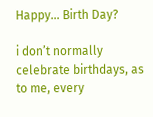Happy… Birth Day?

i don’t normally celebrate birthdays, as to me, every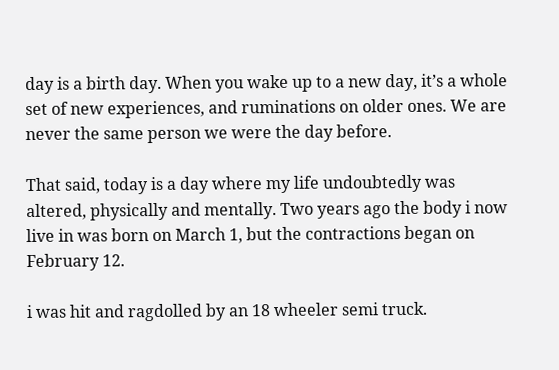day is a birth day. When you wake up to a new day, it’s a whole set of new experiences, and ruminations on older ones. We are never the same person we were the day before.

That said, today is a day where my life undoubtedly was altered, physically and mentally. Two years ago the body i now live in was born on March 1, but the contractions began on February 12.

i was hit and ragdolled by an 18 wheeler semi truck.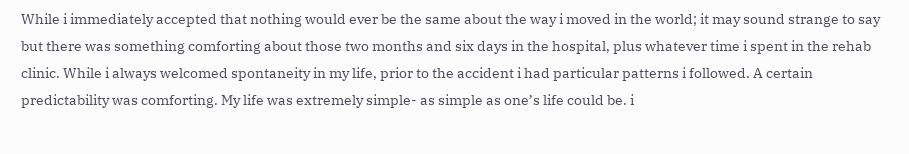While i immediately accepted that nothing would ever be the same about the way i moved in the world; it may sound strange to say but there was something comforting about those two months and six days in the hospital, plus whatever time i spent in the rehab clinic. While i always welcomed spontaneity in my life, prior to the accident i had particular patterns i followed. A certain predictability was comforting. My life was extremely simple- as simple as one’s life could be. i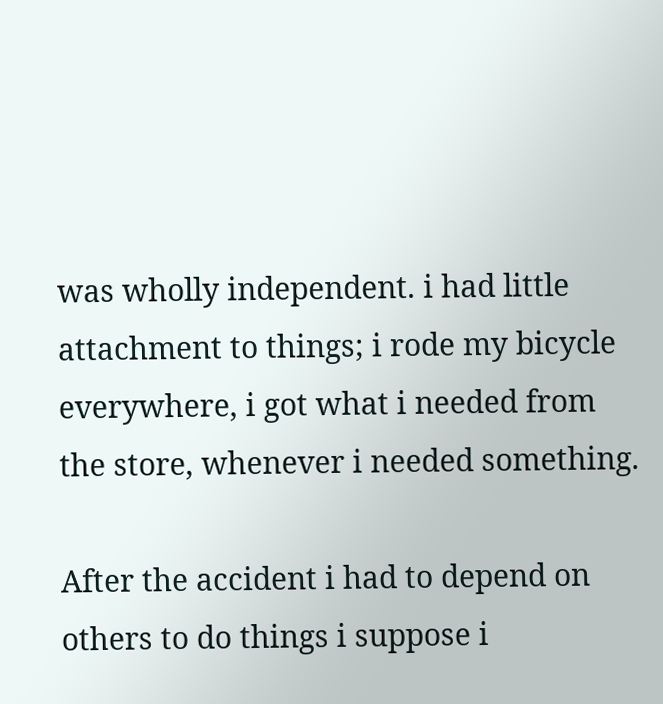was wholly independent. i had little attachment to things; i rode my bicycle everywhere, i got what i needed from the store, whenever i needed something.

After the accident i had to depend on others to do things i suppose i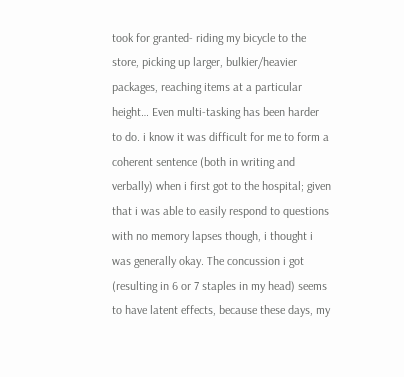took for granted- riding my bicycle to the store, picking up larger, bulkier/heavier packages, reaching items at a particular height… Even multi-tasking has been harder to do. i know it was difficult for me to form a coherent sentence (both in writing and verbally) when i first got to the hospital; given that i was able to easily respond to questions with no memory lapses though, i thought i was generally okay. The concussion i got (resulting in 6 or 7 staples in my head) seems to have latent effects, because these days, my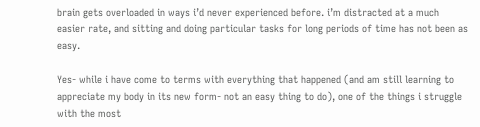brain gets overloaded in ways i’d never experienced before. i’m distracted at a much easier rate, and sitting and doing particular tasks for long periods of time has not been as easy.

Yes- while i have come to terms with everything that happened (and am still learning to appreciate my body in its new form- not an easy thing to do), one of the things i struggle with the most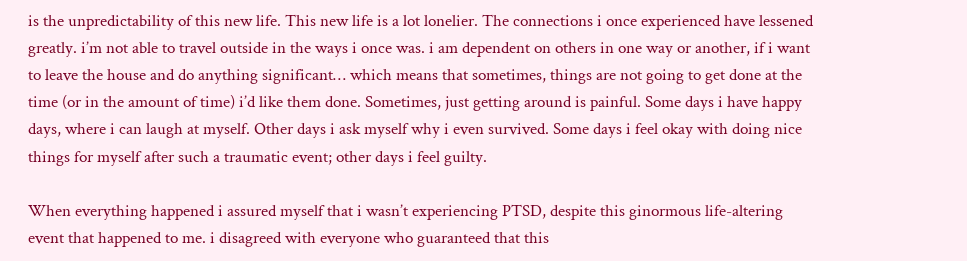is the unpredictability of this new life. This new life is a lot lonelier. The connections i once experienced have lessened greatly. i’m not able to travel outside in the ways i once was. i am dependent on others in one way or another, if i want to leave the house and do anything significant… which means that sometimes, things are not going to get done at the time (or in the amount of time) i’d like them done. Sometimes, just getting around is painful. Some days i have happy days, where i can laugh at myself. Other days i ask myself why i even survived. Some days i feel okay with doing nice things for myself after such a traumatic event; other days i feel guilty.

When everything happened i assured myself that i wasn’t experiencing PTSD, despite this ginormous life-altering event that happened to me. i disagreed with everyone who guaranteed that this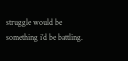struggle would be something i’d be battling.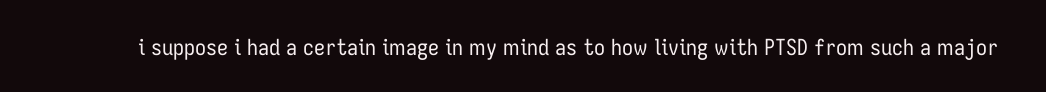i suppose i had a certain image in my mind as to how living with PTSD from such a major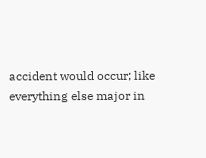accident would occur; like everything else major in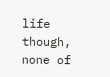life though, none of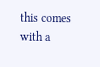this comes with a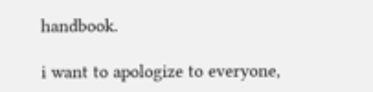handbook.

i want to apologize to everyone,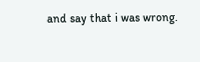and say that i was wrong.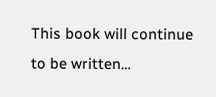This book will continue to be written…